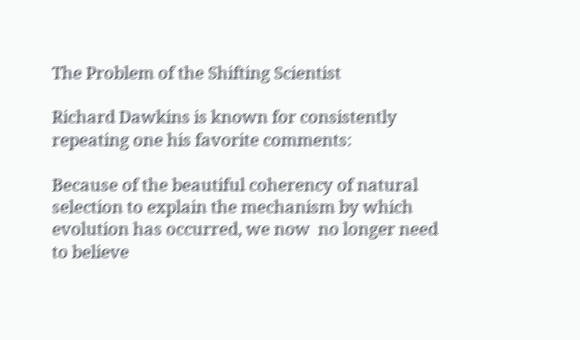The Problem of the Shifting Scientist

Richard Dawkins is known for consistently repeating one his favorite comments:

Because of the beautiful coherency of natural selection to explain the mechanism by which evolution has occurred, we now  no longer need to believe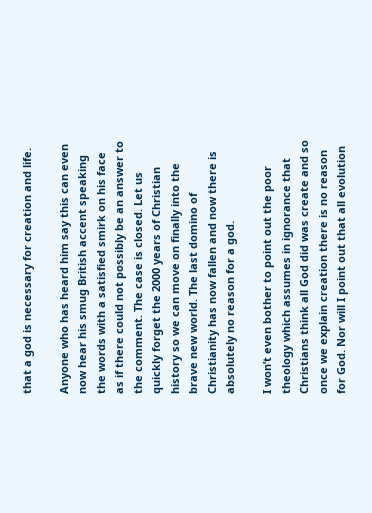that a god is necessary for creation and life.

Anyone who has heard him say this can even now hear his smug British accent speaking the words with a satisfied smirk on his face as if there could not possibly be an answer to the comment. The case is closed. Let us quickly forget the 2000 years of Christian history so we can move on finally into the brave new world. The last domino of Christianity has now fallen and now there is absolutely no reason for a god.

I won’t even bother to point out the poor theology which assumes in ignorance that Christians think all God did was create and so once we explain creation there is no reason for God. Nor will I point out that all evolution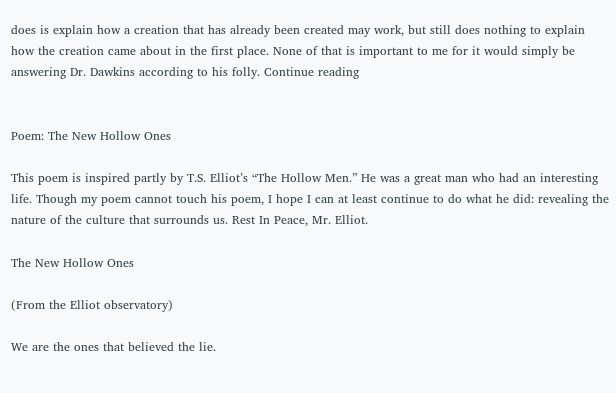does is explain how a creation that has already been created may work, but still does nothing to explain how the creation came about in the first place. None of that is important to me for it would simply be answering Dr. Dawkins according to his folly. Continue reading


Poem: The New Hollow Ones

This poem is inspired partly by T.S. Elliot’s “The Hollow Men.” He was a great man who had an interesting life. Though my poem cannot touch his poem, I hope I can at least continue to do what he did: revealing the nature of the culture that surrounds us. Rest In Peace, Mr. Elliot.

The New Hollow Ones

(From the Elliot observatory)

We are the ones that believed the lie.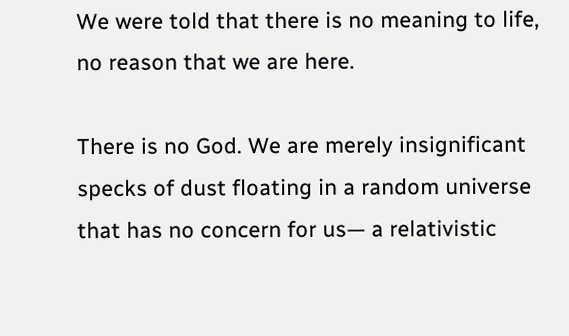We were told that there is no meaning to life, no reason that we are here.

There is no God. We are merely insignificant specks of dust floating in a random universe that has no concern for us— a relativistic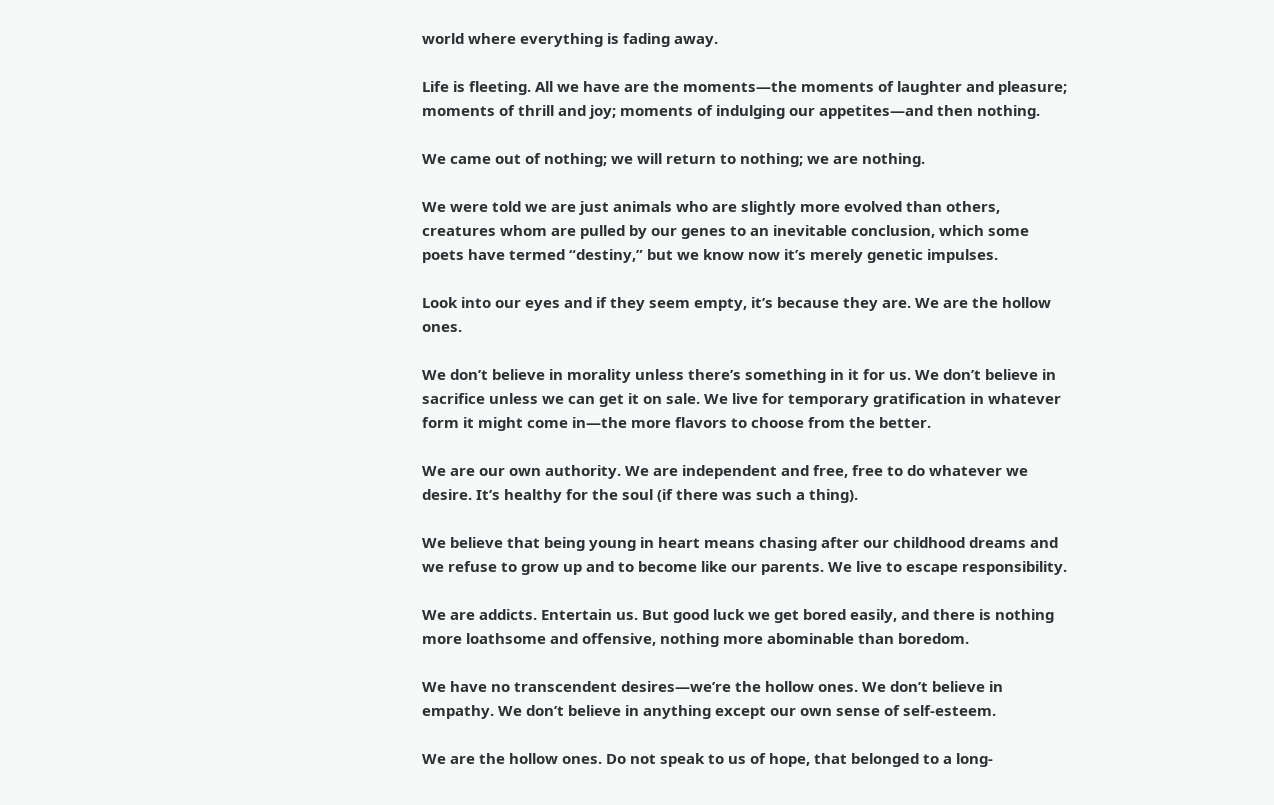world where everything is fading away.

Life is fleeting. All we have are the moments—the moments of laughter and pleasure; moments of thrill and joy; moments of indulging our appetites—and then nothing.

We came out of nothing; we will return to nothing; we are nothing.

We were told we are just animals who are slightly more evolved than others, creatures whom are pulled by our genes to an inevitable conclusion, which some poets have termed “destiny,” but we know now it’s merely genetic impulses.

Look into our eyes and if they seem empty, it’s because they are. We are the hollow ones.

We don’t believe in morality unless there’s something in it for us. We don’t believe in sacrifice unless we can get it on sale. We live for temporary gratification in whatever form it might come in—the more flavors to choose from the better.

We are our own authority. We are independent and free, free to do whatever we desire. It’s healthy for the soul (if there was such a thing).

We believe that being young in heart means chasing after our childhood dreams and we refuse to grow up and to become like our parents. We live to escape responsibility.

We are addicts. Entertain us. But good luck we get bored easily, and there is nothing more loathsome and offensive, nothing more abominable than boredom.

We have no transcendent desires—we’re the hollow ones. We don’t believe in empathy. We don’t believe in anything except our own sense of self-esteem.

We are the hollow ones. Do not speak to us of hope, that belonged to a long-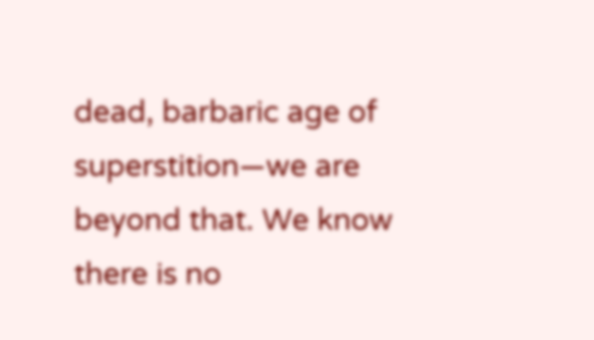dead, barbaric age of superstition—we are beyond that. We know there is no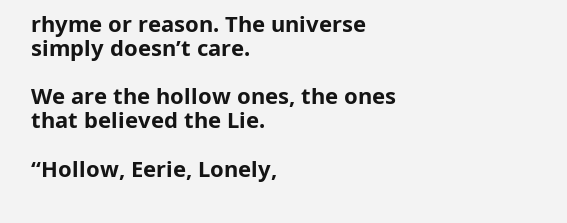rhyme or reason. The universe simply doesn’t care.

We are the hollow ones, the ones that believed the Lie.

“Hollow, Eerie, Lonely,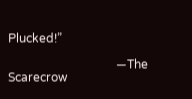Plucked!”

                                    —The Scarecrow